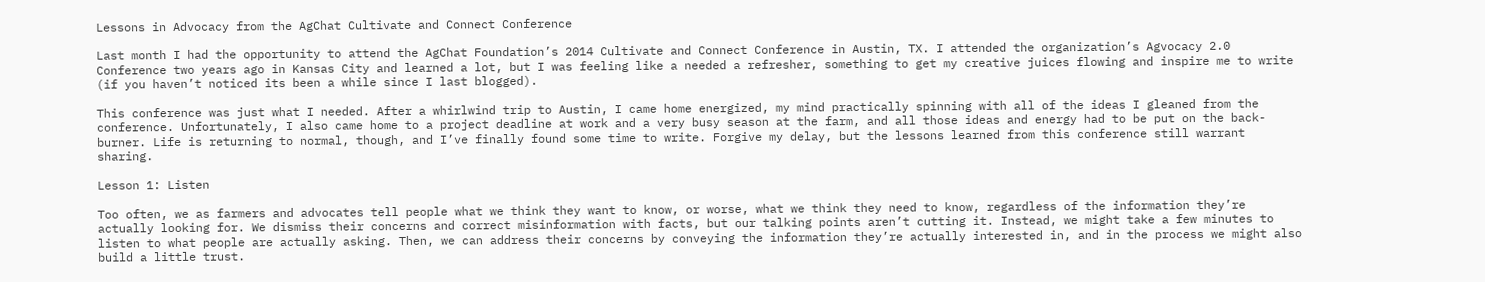Lessons in Advocacy from the AgChat Cultivate and Connect Conference

Last month I had the opportunity to attend the AgChat Foundation’s 2014 Cultivate and Connect Conference in Austin, TX. I attended the organization’s Agvocacy 2.0 Conference two years ago in Kansas City and learned a lot, but I was feeling like a needed a refresher, something to get my creative juices flowing and inspire me to write (if you haven’t noticed its been a while since I last blogged).

This conference was just what I needed. After a whirlwind trip to Austin, I came home energized, my mind practically spinning with all of the ideas I gleaned from the conference. Unfortunately, I also came home to a project deadline at work and a very busy season at the farm, and all those ideas and energy had to be put on the back-burner. Life is returning to normal, though, and I’ve finally found some time to write. Forgive my delay, but the lessons learned from this conference still warrant sharing.

Lesson 1: Listen

Too often, we as farmers and advocates tell people what we think they want to know, or worse, what we think they need to know, regardless of the information they’re actually looking for. We dismiss their concerns and correct misinformation with facts, but our talking points aren’t cutting it. Instead, we might take a few minutes to listen to what people are actually asking. Then, we can address their concerns by conveying the information they’re actually interested in, and in the process we might also build a little trust.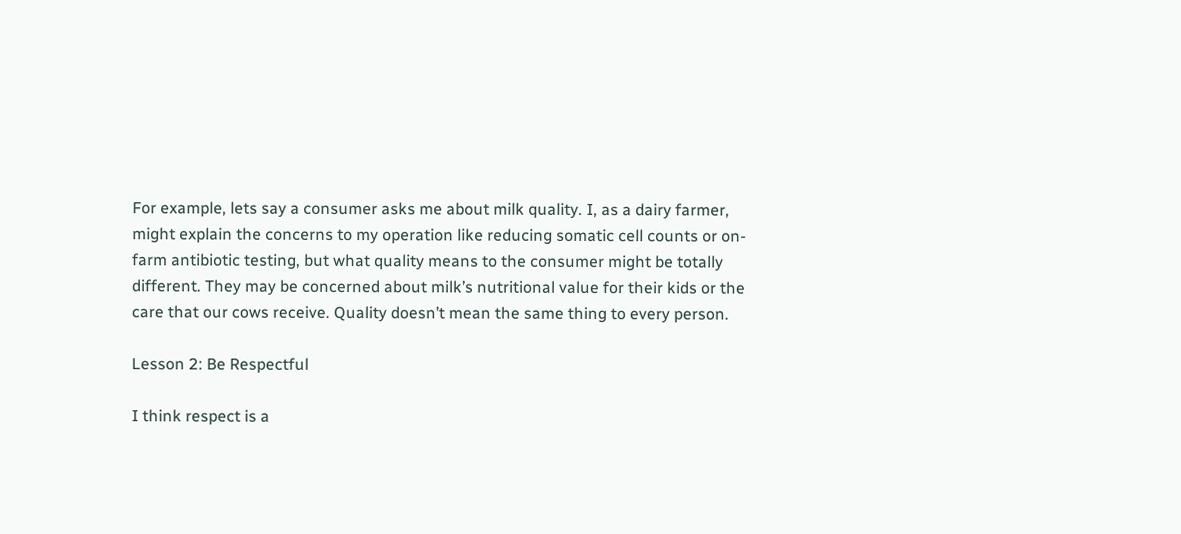For example, lets say a consumer asks me about milk quality. I, as a dairy farmer, might explain the concerns to my operation like reducing somatic cell counts or on-farm antibiotic testing, but what quality means to the consumer might be totally different. They may be concerned about milk’s nutritional value for their kids or the care that our cows receive. Quality doesn’t mean the same thing to every person.

Lesson 2: Be Respectful

I think respect is a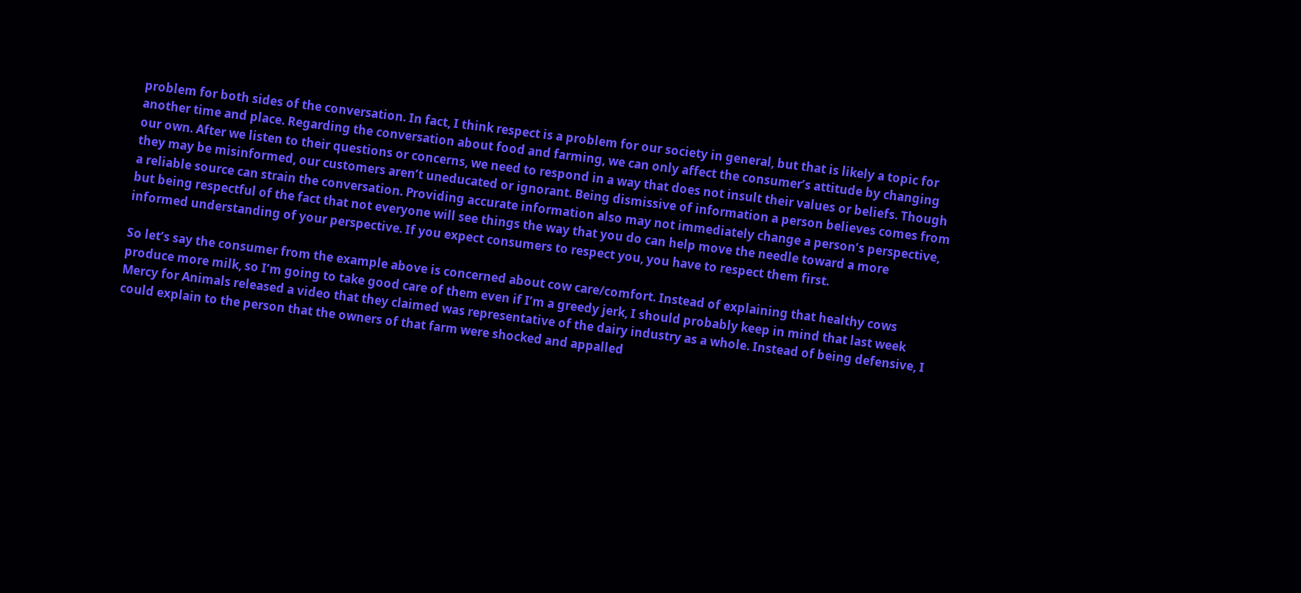problem for both sides of the conversation. In fact, I think respect is a problem for our society in general, but that is likely a topic for another time and place. Regarding the conversation about food and farming, we can only affect the consumer’s attitude by changing our own. After we listen to their questions or concerns, we need to respond in a way that does not insult their values or beliefs. Though they may be misinformed, our customers aren’t uneducated or ignorant. Being dismissive of information a person believes comes from a reliable source can strain the conversation. Providing accurate information also may not immediately change a person’s perspective, but being respectful of the fact that not everyone will see things the way that you do can help move the needle toward a more informed understanding of your perspective. If you expect consumers to respect you, you have to respect them first.

So let’s say the consumer from the example above is concerned about cow care/comfort. Instead of explaining that healthy cows produce more milk, so I’m going to take good care of them even if I’m a greedy jerk, I should probably keep in mind that last week Mercy for Animals released a video that they claimed was representative of the dairy industry as a whole. Instead of being defensive, I could explain to the person that the owners of that farm were shocked and appalled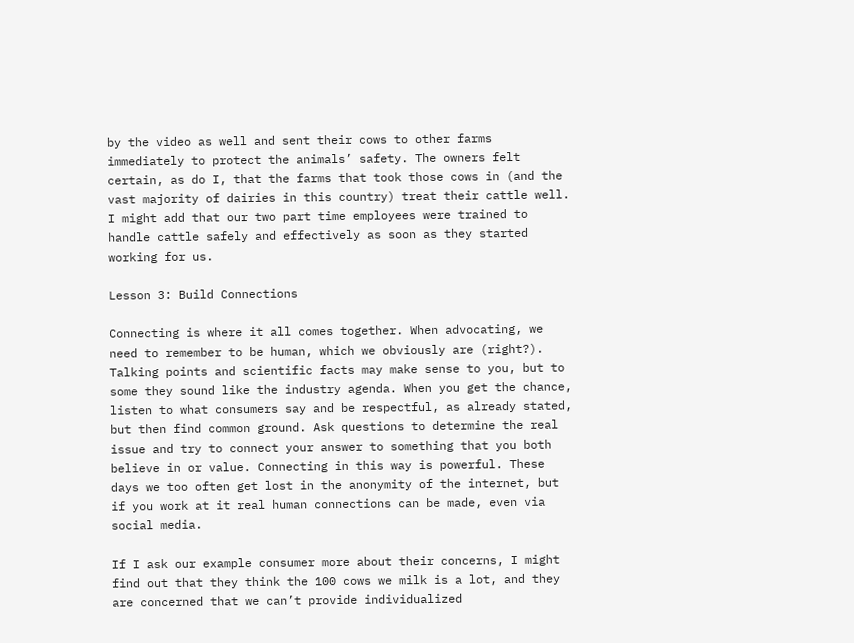by the video as well and sent their cows to other farms immediately to protect the animals’ safety. The owners felt certain, as do I, that the farms that took those cows in (and the vast majority of dairies in this country) treat their cattle well. I might add that our two part time employees were trained to handle cattle safely and effectively as soon as they started working for us.

Lesson 3: Build Connections

Connecting is where it all comes together. When advocating, we need to remember to be human, which we obviously are (right?). Talking points and scientific facts may make sense to you, but to some they sound like the industry agenda. When you get the chance, listen to what consumers say and be respectful, as already stated, but then find common ground. Ask questions to determine the real issue and try to connect your answer to something that you both believe in or value. Connecting in this way is powerful. These days we too often get lost in the anonymity of the internet, but if you work at it real human connections can be made, even via social media.

If I ask our example consumer more about their concerns, I might find out that they think the 100 cows we milk is a lot, and they are concerned that we can’t provide individualized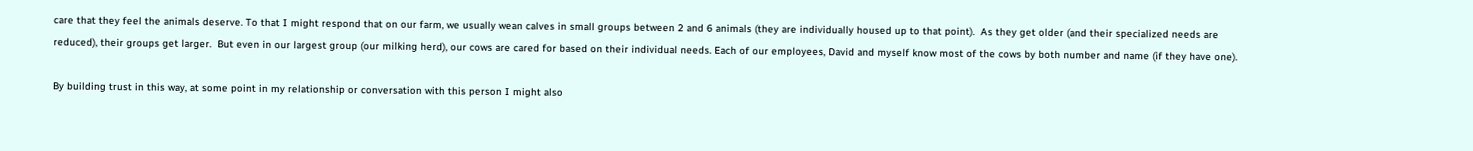care that they feel the animals deserve. To that I might respond that on our farm, we usually wean calves in small groups between 2 and 6 animals (they are individually housed up to that point).  As they get older (and their specialized needs are reduced), their groups get larger.  But even in our largest group (our milking herd), our cows are cared for based on their individual needs. Each of our employees, David and myself know most of the cows by both number and name (if they have one).

By building trust in this way, at some point in my relationship or conversation with this person I might also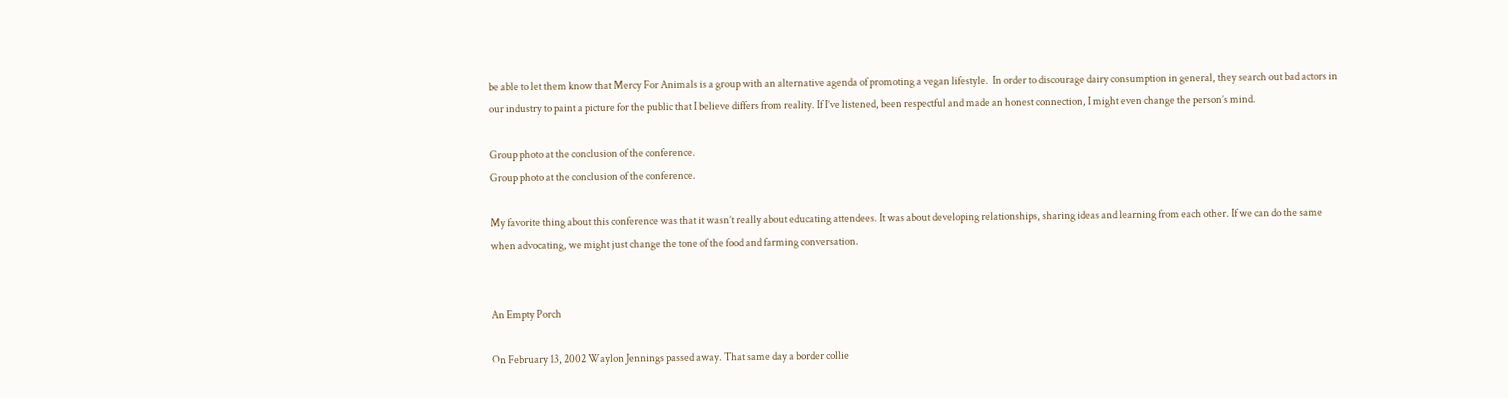be able to let them know that Mercy For Animals is a group with an alternative agenda of promoting a vegan lifestyle.  In order to discourage dairy consumption in general, they search out bad actors in our industry to paint a picture for the public that I believe differs from reality. If I’ve listened, been respectful and made an honest connection, I might even change the person’s mind.

Group photo at the conclusion of the conference.
Group photo at the conclusion of the conference.

My favorite thing about this conference was that it wasn’t really about educating attendees. It was about developing relationships, sharing ideas and learning from each other. If we can do the same when advocating, we might just change the tone of the food and farming conversation.


An Empty Porch

On February 13, 2002 Waylon Jennings passed away. That same day a border collie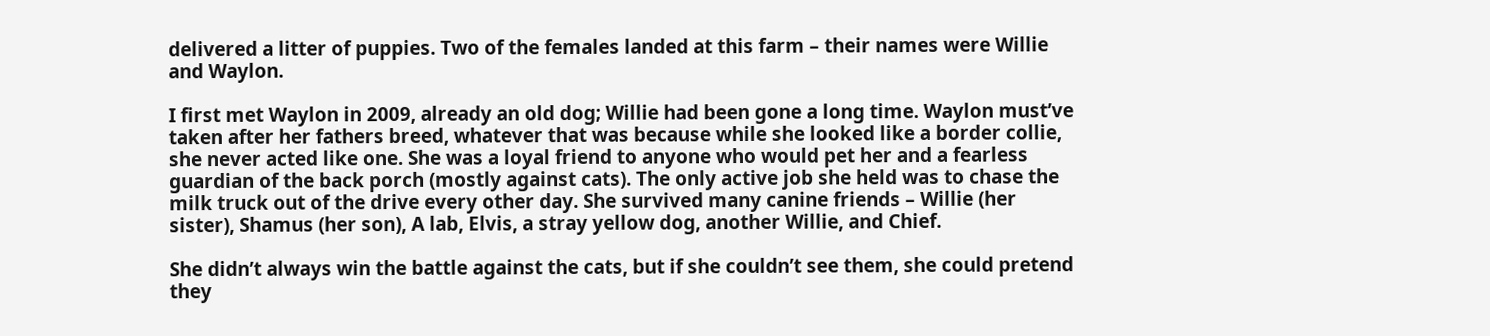delivered a litter of puppies. Two of the females landed at this farm – their names were Willie and Waylon.

I first met Waylon in 2009, already an old dog; Willie had been gone a long time. Waylon must’ve taken after her fathers breed, whatever that was because while she looked like a border collie, she never acted like one. She was a loyal friend to anyone who would pet her and a fearless guardian of the back porch (mostly against cats). The only active job she held was to chase the milk truck out of the drive every other day. She survived many canine friends – Willie (her sister), Shamus (her son), A lab, Elvis, a stray yellow dog, another Willie, and Chief.

She didn’t always win the battle against the cats, but if she couldn’t see them, she could pretend they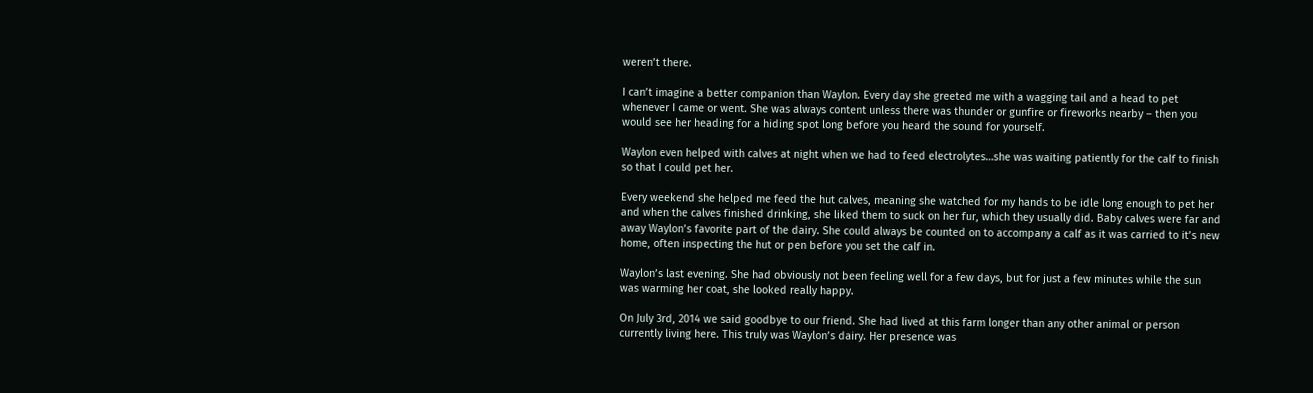weren’t there.

I can’t imagine a better companion than Waylon. Every day she greeted me with a wagging tail and a head to pet whenever I came or went. She was always content unless there was thunder or gunfire or fireworks nearby – then you would see her heading for a hiding spot long before you heard the sound for yourself.

Waylon even helped with calves at night when we had to feed electrolytes…she was waiting patiently for the calf to finish so that I could pet her.

Every weekend she helped me feed the hut calves, meaning she watched for my hands to be idle long enough to pet her and when the calves finished drinking, she liked them to suck on her fur, which they usually did. Baby calves were far and away Waylon’s favorite part of the dairy. She could always be counted on to accompany a calf as it was carried to it’s new home, often inspecting the hut or pen before you set the calf in.

Waylon’s last evening. She had obviously not been feeling well for a few days, but for just a few minutes while the sun was warming her coat, she looked really happy.

On July 3rd, 2014 we said goodbye to our friend. She had lived at this farm longer than any other animal or person currently living here. This truly was Waylon’s dairy. Her presence was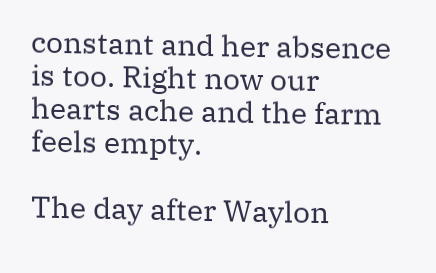constant and her absence is too. Right now our hearts ache and the farm feels empty.

The day after Waylon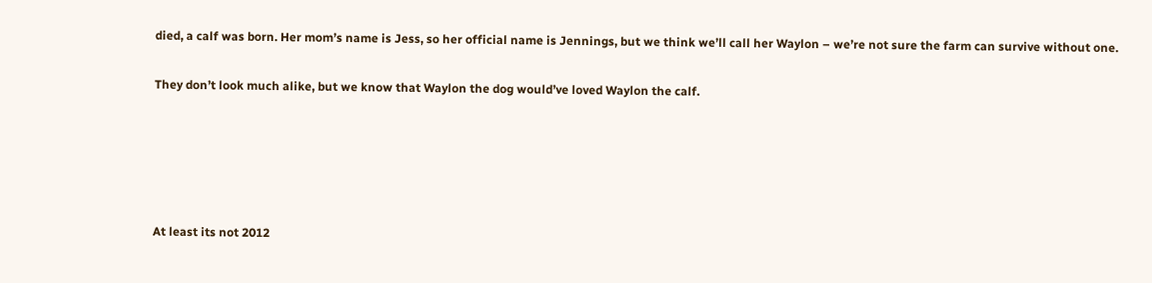died, a calf was born. Her mom’s name is Jess, so her official name is Jennings, but we think we’ll call her Waylon – we’re not sure the farm can survive without one.

They don’t look much alike, but we know that Waylon the dog would’ve loved Waylon the calf.





At least its not 2012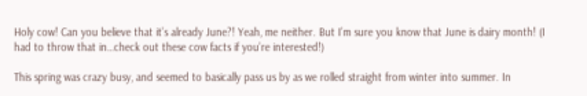Holy cow! Can you believe that it’s already June?! Yeah, me neither. But I’m sure you know that June is dairy month! (I had to throw that in…check out these cow facts if you’re interested!)

This spring was crazy busy, and seemed to basically pass us by as we rolled straight from winter into summer. In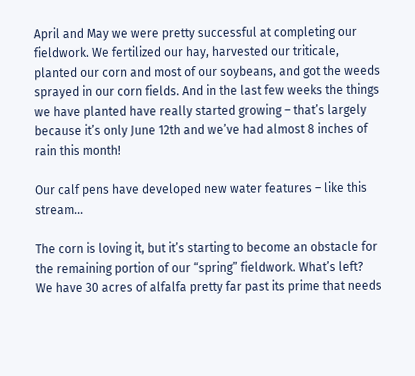April and May we were pretty successful at completing our fieldwork. We fertilized our hay, harvested our triticale, planted our corn and most of our soybeans, and got the weeds sprayed in our corn fields. And in the last few weeks the things we have planted have really started growing – that’s largely because it’s only June 12th and we’ve had almost 8 inches of rain this month!

Our calf pens have developed new water features – like this stream…

The corn is loving it, but it’s starting to become an obstacle for the remaining portion of our “spring” fieldwork. What’s left? We have 30 acres of alfalfa pretty far past its prime that needs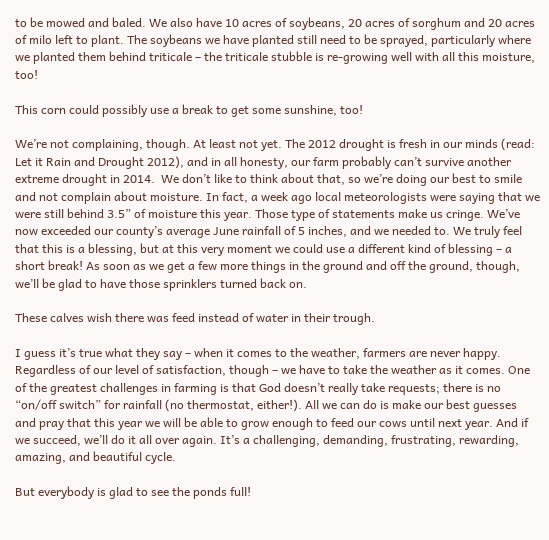to be mowed and baled. We also have 10 acres of soybeans, 20 acres of sorghum and 20 acres of milo left to plant. The soybeans we have planted still need to be sprayed, particularly where we planted them behind triticale – the triticale stubble is re-growing well with all this moisture, too!

This corn could possibly use a break to get some sunshine, too!

We’re not complaining, though. At least not yet. The 2012 drought is fresh in our minds (read: Let it Rain and Drought 2012), and in all honesty, our farm probably can’t survive another extreme drought in 2014.  We don’t like to think about that, so we’re doing our best to smile and not complain about moisture. In fact, a week ago local meteorologists were saying that we were still behind 3.5” of moisture this year. Those type of statements make us cringe. We’ve now exceeded our county’s average June rainfall of 5 inches, and we needed to. We truly feel that this is a blessing, but at this very moment we could use a different kind of blessing – a short break! As soon as we get a few more things in the ground and off the ground, though, we’ll be glad to have those sprinklers turned back on.

These calves wish there was feed instead of water in their trough.

I guess it’s true what they say – when it comes to the weather, farmers are never happy. Regardless of our level of satisfaction, though – we have to take the weather as it comes. One of the greatest challenges in farming is that God doesn’t really take requests; there is no “on/off switch” for rainfall (no thermostat, either!). All we can do is make our best guesses and pray that this year we will be able to grow enough to feed our cows until next year. And if we succeed, we’ll do it all over again. It’s a challenging, demanding, frustrating, rewarding, amazing, and beautiful cycle.

But everybody is glad to see the ponds full!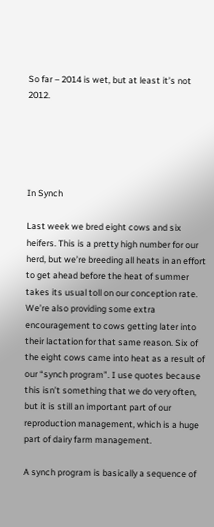So far – 2014 is wet, but at least it’s not 2012.





In Synch

Last week we bred eight cows and six heifers. This is a pretty high number for our herd, but we’re breeding all heats in an effort to get ahead before the heat of summer takes its usual toll on our conception rate. We’re also providing some extra encouragement to cows getting later into their lactation for that same reason. Six of the eight cows came into heat as a result of our “synch program”. I use quotes because this isn’t something that we do very often, but it is still an important part of our reproduction management, which is a huge part of dairy farm management.

A synch program is basically a sequence of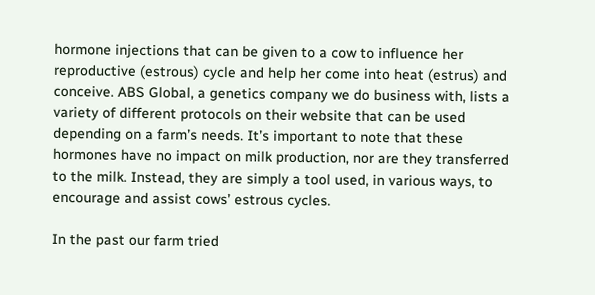hormone injections that can be given to a cow to influence her reproductive (estrous) cycle and help her come into heat (estrus) and conceive. ABS Global, a genetics company we do business with, lists a variety of different protocols on their website that can be used depending on a farm’s needs. It’s important to note that these hormones have no impact on milk production, nor are they transferred to the milk. Instead, they are simply a tool used, in various ways, to encourage and assist cows’ estrous cycles.

In the past our farm tried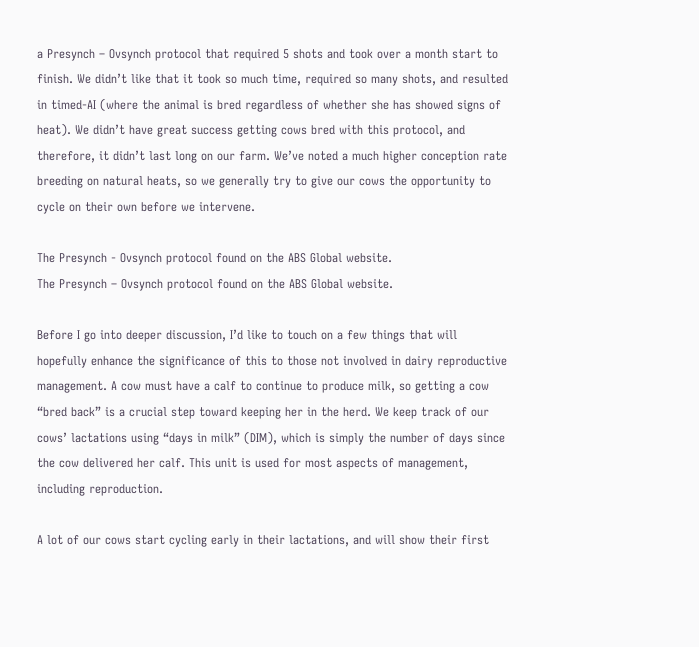a Presynch – Ovsynch protocol that required 5 shots and took over a month start to finish. We didn’t like that it took so much time, required so many shots, and resulted in timed-AI (where the animal is bred regardless of whether she has showed signs of heat). We didn’t have great success getting cows bred with this protocol, and therefore, it didn’t last long on our farm. We’ve noted a much higher conception rate breeding on natural heats, so we generally try to give our cows the opportunity to cycle on their own before we intervene.

The Presynch - Ovsynch protocol found on the ABS Global website.
The Presynch – Ovsynch protocol found on the ABS Global website.

Before I go into deeper discussion, I’d like to touch on a few things that will hopefully enhance the significance of this to those not involved in dairy reproductive management. A cow must have a calf to continue to produce milk, so getting a cow “bred back” is a crucial step toward keeping her in the herd. We keep track of our cows’ lactations using “days in milk” (DIM), which is simply the number of days since the cow delivered her calf. This unit is used for most aspects of management, including reproduction.

A lot of our cows start cycling early in their lactations, and will show their first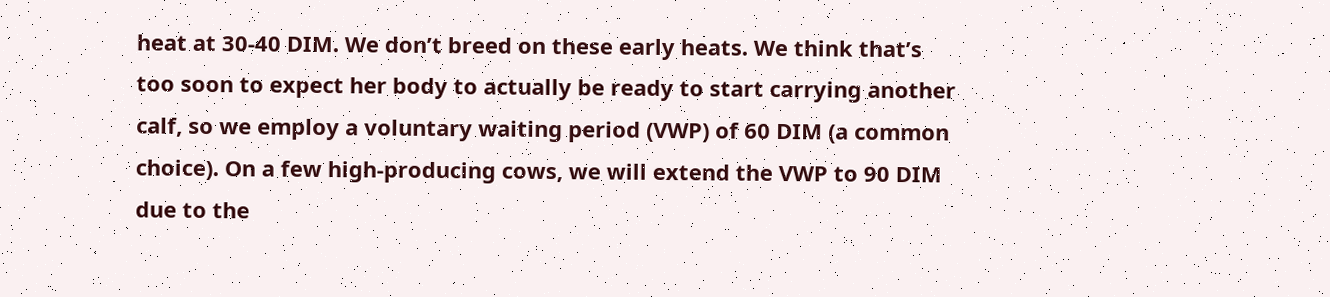heat at 30-40 DIM. We don’t breed on these early heats. We think that’s too soon to expect her body to actually be ready to start carrying another calf, so we employ a voluntary waiting period (VWP) of 60 DIM (a common choice). On a few high-producing cows, we will extend the VWP to 90 DIM due to the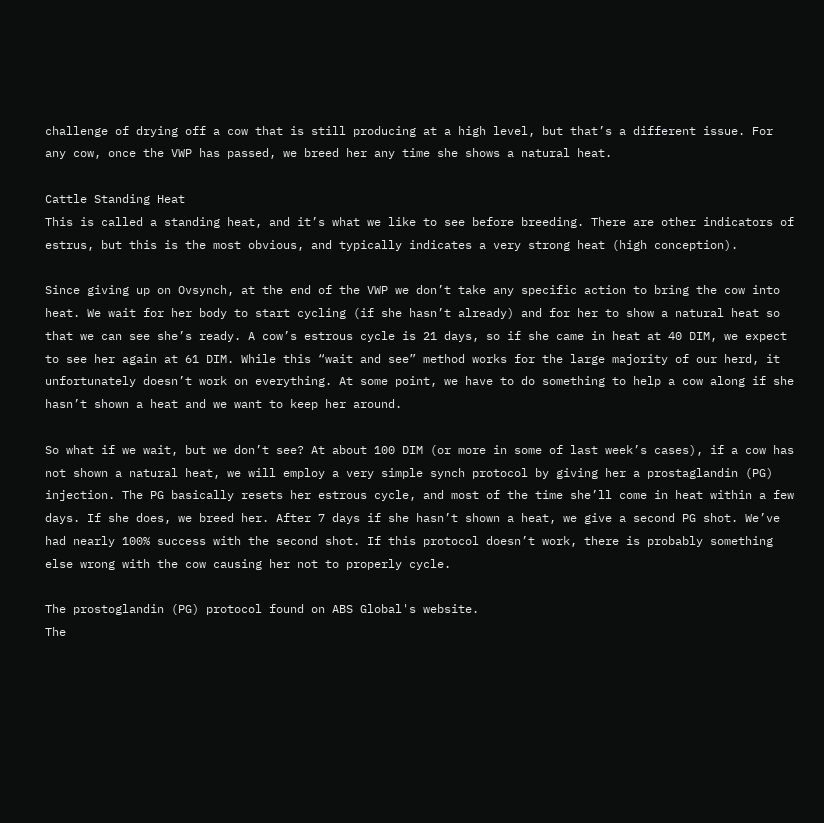challenge of drying off a cow that is still producing at a high level, but that’s a different issue. For any cow, once the VWP has passed, we breed her any time she shows a natural heat.

Cattle Standing Heat
This is called a standing heat, and it’s what we like to see before breeding. There are other indicators of estrus, but this is the most obvious, and typically indicates a very strong heat (high conception).

Since giving up on Ovsynch, at the end of the VWP we don’t take any specific action to bring the cow into heat. We wait for her body to start cycling (if she hasn’t already) and for her to show a natural heat so that we can see she’s ready. A cow’s estrous cycle is 21 days, so if she came in heat at 40 DIM, we expect to see her again at 61 DIM. While this “wait and see” method works for the large majority of our herd, it unfortunately doesn’t work on everything. At some point, we have to do something to help a cow along if she hasn’t shown a heat and we want to keep her around.

So what if we wait, but we don’t see? At about 100 DIM (or more in some of last week’s cases), if a cow has not shown a natural heat, we will employ a very simple synch protocol by giving her a prostaglandin (PG) injection. The PG basically resets her estrous cycle, and most of the time she’ll come in heat within a few days. If she does, we breed her. After 7 days if she hasn’t shown a heat, we give a second PG shot. We’ve had nearly 100% success with the second shot. If this protocol doesn’t work, there is probably something else wrong with the cow causing her not to properly cycle.

The prostoglandin (PG) protocol found on ABS Global's website.
The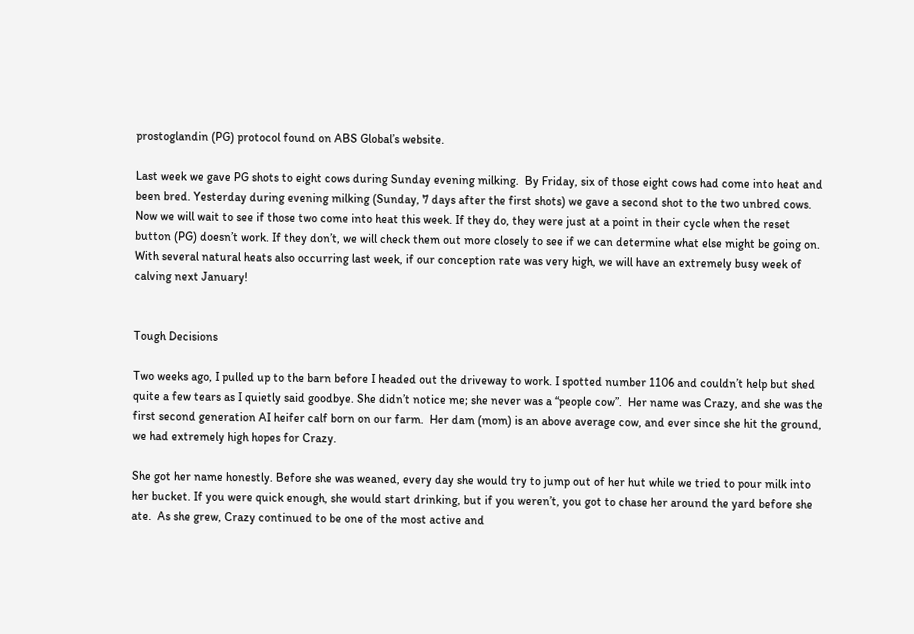prostoglandin (PG) protocol found on ABS Global’s website.

Last week we gave PG shots to eight cows during Sunday evening milking.  By Friday, six of those eight cows had come into heat and been bred. Yesterday during evening milking (Sunday, 7 days after the first shots) we gave a second shot to the two unbred cows. Now we will wait to see if those two come into heat this week. If they do, they were just at a point in their cycle when the reset button (PG) doesn’t work. If they don’t, we will check them out more closely to see if we can determine what else might be going on. With several natural heats also occurring last week, if our conception rate was very high, we will have an extremely busy week of calving next January!


Tough Decisions

Two weeks ago, I pulled up to the barn before I headed out the driveway to work. I spotted number 1106 and couldn’t help but shed quite a few tears as I quietly said goodbye. She didn’t notice me; she never was a “people cow”.  Her name was Crazy, and she was the first second generation AI heifer calf born on our farm.  Her dam (mom) is an above average cow, and ever since she hit the ground, we had extremely high hopes for Crazy.

She got her name honestly. Before she was weaned, every day she would try to jump out of her hut while we tried to pour milk into her bucket. If you were quick enough, she would start drinking, but if you weren’t, you got to chase her around the yard before she ate.  As she grew, Crazy continued to be one of the most active and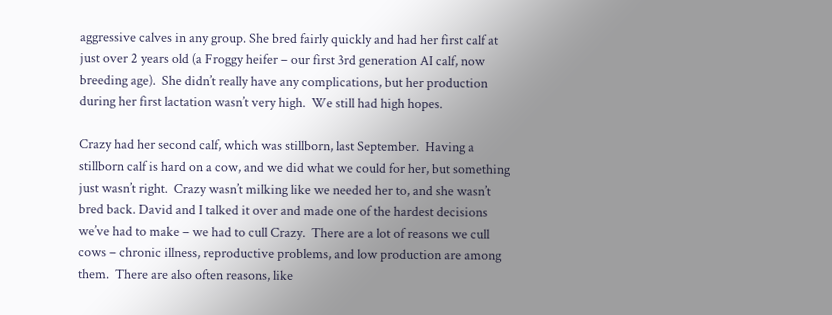aggressive calves in any group. She bred fairly quickly and had her first calf at just over 2 years old (a Froggy heifer – our first 3rd generation AI calf, now breeding age).  She didn’t really have any complications, but her production during her first lactation wasn’t very high.  We still had high hopes.

Crazy had her second calf, which was stillborn, last September.  Having a stillborn calf is hard on a cow, and we did what we could for her, but something just wasn’t right.  Crazy wasn’t milking like we needed her to, and she wasn’t bred back. David and I talked it over and made one of the hardest decisions we’ve had to make – we had to cull Crazy.  There are a lot of reasons we cull cows – chronic illness, reproductive problems, and low production are among them.  There are also often reasons, like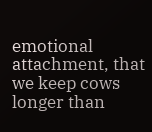emotional attachment, that we keep cows longer than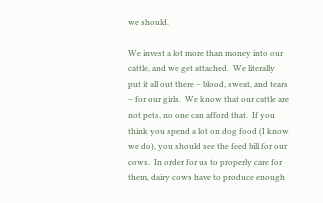we should.

We invest a lot more than money into our cattle, and we get attached.  We literally put it all out there – blood, sweat, and tears – for our girls.  We know that our cattle are not pets, no one can afford that.  If you think you spend a lot on dog food (I know we do), you should see the feed bill for our cows.  In order for us to properly care for them, dairy cows have to produce enough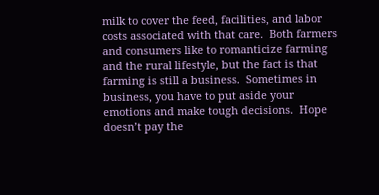milk to cover the feed, facilities, and labor costs associated with that care.  Both farmers and consumers like to romanticize farming and the rural lifestyle, but the fact is that farming is still a business.  Sometimes in business, you have to put aside your emotions and make tough decisions.  Hope doesn’t pay the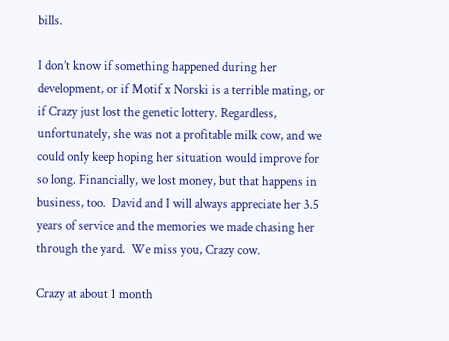bills.

I don’t know if something happened during her development, or if Motif x Norski is a terrible mating, or if Crazy just lost the genetic lottery. Regardless, unfortunately, she was not a profitable milk cow, and we could only keep hoping her situation would improve for so long. Financially, we lost money, but that happens in business, too.  David and I will always appreciate her 3.5 years of service and the memories we made chasing her through the yard.  We miss you, Crazy cow.

Crazy at about 1 month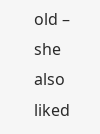old – she also liked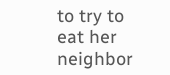to try to eat her neighbor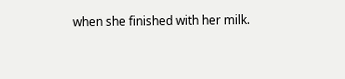when she finished with her milk.